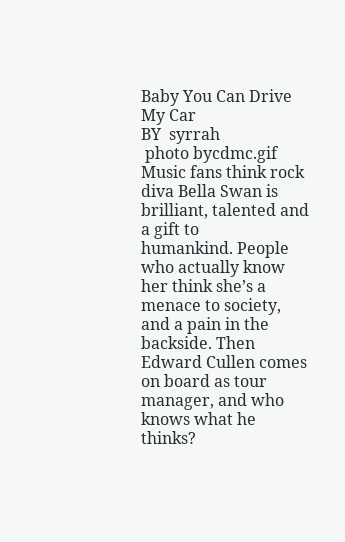Baby You Can Drive My Car
BY  syrrah
 photo bycdmc.gif
Music fans think rock diva Bella Swan is brilliant, talented and a gift to
humankind. People who actually know her think she’s a menace to society,
and a pain in the backside. Then Edward Cullen comes on board as tour
manager, and who knows what he thinks?